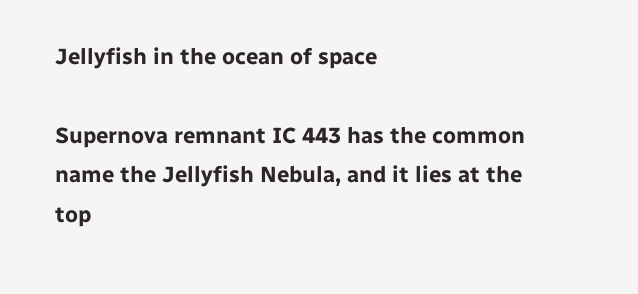Jellyfish in the ocean of space

Supernova remnant IC 443 has the common name the Jellyfish Nebula, and it lies at the top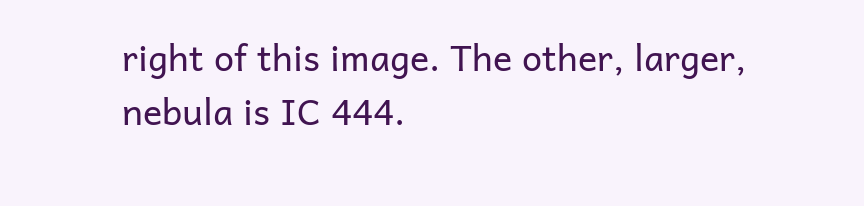right of this image. The other, larger, nebula is IC 444.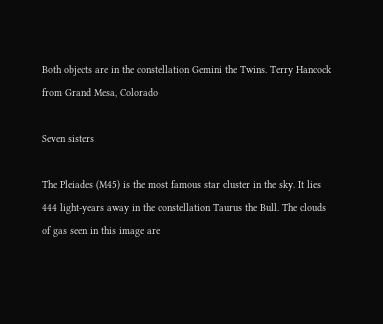Both objects are in the constellation Gemini the Twins. Terry Hancock from Grand Mesa, Colorado

Seven sisters

The Pleiades (M45) is the most famous star cluster in the sky. It lies 444 light-years away in the constellation Taurus the Bull. The clouds of gas seen in this image are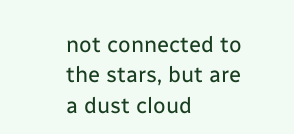not connected to the stars, but are a dust cloud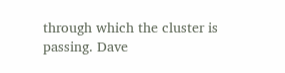through which the cluster is passing. Dave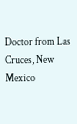Doctor from Las Cruces, New Mexico